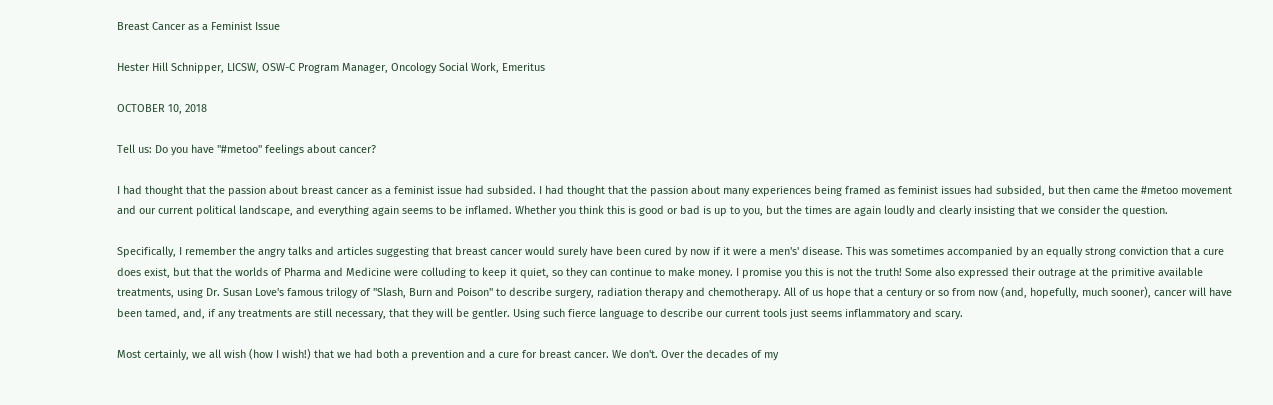Breast Cancer as a Feminist Issue

Hester Hill Schnipper, LICSW, OSW-C Program Manager, Oncology Social Work, Emeritus

OCTOBER 10, 2018

Tell us: Do you have "#metoo" feelings about cancer?

I had thought that the passion about breast cancer as a feminist issue had subsided. I had thought that the passion about many experiences being framed as feminist issues had subsided, but then came the #metoo movement and our current political landscape, and everything again seems to be inflamed. Whether you think this is good or bad is up to you, but the times are again loudly and clearly insisting that we consider the question.

Specifically, I remember the angry talks and articles suggesting that breast cancer would surely have been cured by now if it were a men's' disease. This was sometimes accompanied by an equally strong conviction that a cure does exist, but that the worlds of Pharma and Medicine were colluding to keep it quiet, so they can continue to make money. I promise you this is not the truth! Some also expressed their outrage at the primitive available treatments, using Dr. Susan Love's famous trilogy of "Slash, Burn and Poison" to describe surgery, radiation therapy and chemotherapy. All of us hope that a century or so from now (and, hopefully, much sooner), cancer will have been tamed, and, if any treatments are still necessary, that they will be gentler. Using such fierce language to describe our current tools just seems inflammatory and scary.

Most certainly, we all wish (how I wish!) that we had both a prevention and a cure for breast cancer. We don't. Over the decades of my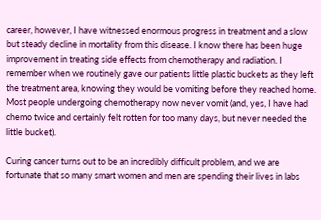career, however, I have witnessed enormous progress in treatment and a slow but steady decline in mortality from this disease. I know there has been huge improvement in treating side effects from chemotherapy and radiation. I remember when we routinely gave our patients little plastic buckets as they left the treatment area, knowing they would be vomiting before they reached home. Most people undergoing chemotherapy now never vomit (and, yes, I have had chemo twice and certainly felt rotten for too many days, but never needed the little bucket).

Curing cancer turns out to be an incredibly difficult problem, and we are fortunate that so many smart women and men are spending their lives in labs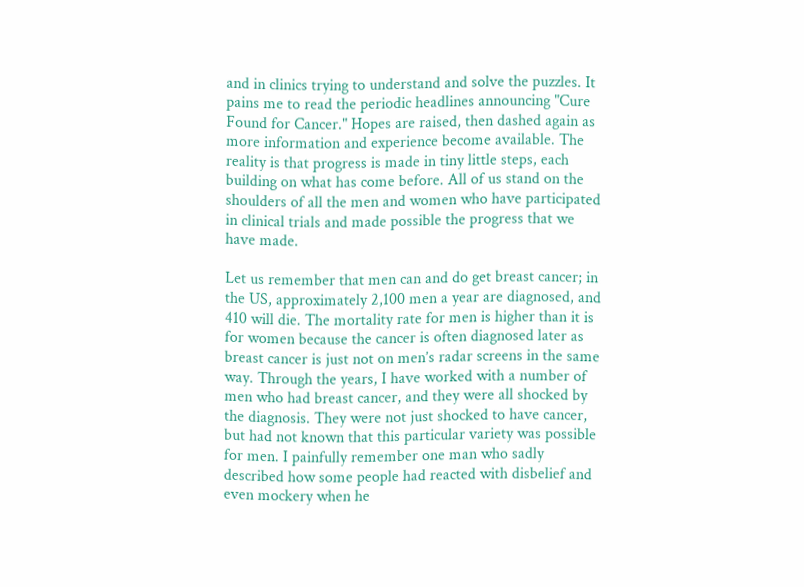and in clinics trying to understand and solve the puzzles. It pains me to read the periodic headlines announcing "Cure Found for Cancer." Hopes are raised, then dashed again as more information and experience become available. The reality is that progress is made in tiny little steps, each building on what has come before. All of us stand on the shoulders of all the men and women who have participated in clinical trials and made possible the progress that we have made.

Let us remember that men can and do get breast cancer; in the US, approximately 2,100 men a year are diagnosed, and 410 will die. The mortality rate for men is higher than it is for women because the cancer is often diagnosed later as breast cancer is just not on men’s radar screens in the same way. Through the years, I have worked with a number of men who had breast cancer, and they were all shocked by the diagnosis. They were not just shocked to have cancer, but had not known that this particular variety was possible for men. I painfully remember one man who sadly described how some people had reacted with disbelief and even mockery when he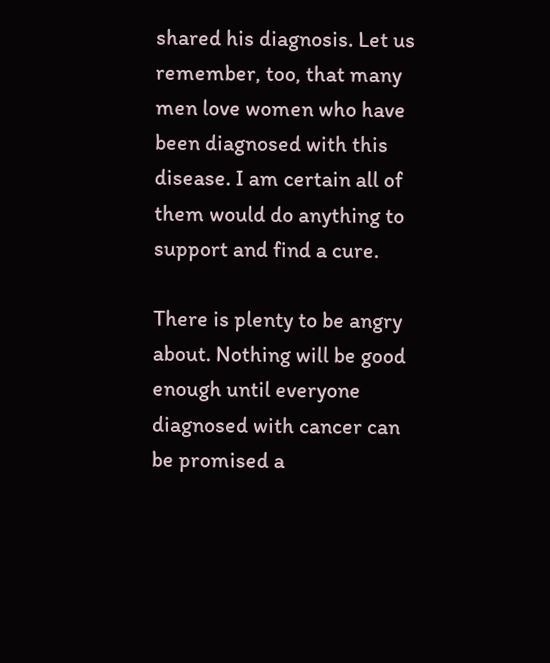shared his diagnosis. Let us remember, too, that many men love women who have been diagnosed with this disease. I am certain all of them would do anything to support and find a cure.

There is plenty to be angry about. Nothing will be good enough until everyone diagnosed with cancer can be promised a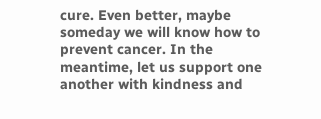cure. Even better, maybe someday we will know how to prevent cancer. In the meantime, let us support one another with kindness and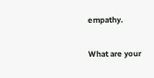empathy.

What are your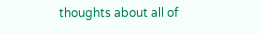thoughts about all of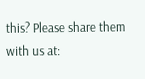this? Please share them with us at: